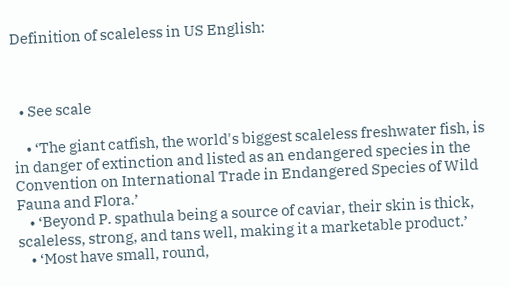Definition of scaleless in US English:



  • See scale

    • ‘The giant catfish, the world's biggest scaleless freshwater fish, is in danger of extinction and listed as an endangered species in the Convention on International Trade in Endangered Species of Wild Fauna and Flora.’
    • ‘Beyond P. spathula being a source of caviar, their skin is thick, scaleless, strong, and tans well, making it a marketable product.’
    • ‘Most have small, round,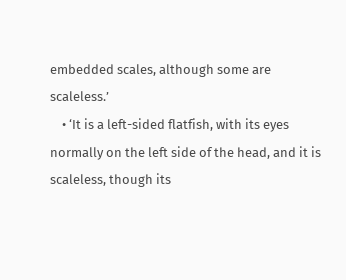embedded scales, although some are scaleless.’
    • ‘It is a left-sided flatfish, with its eyes normally on the left side of the head, and it is scaleless, though its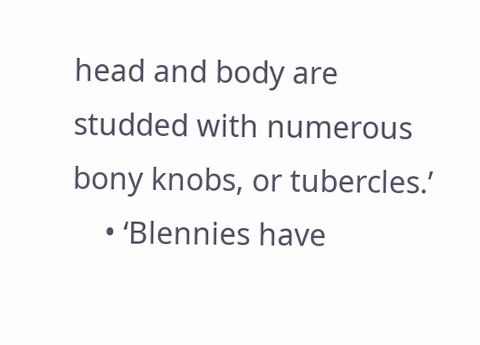head and body are studded with numerous bony knobs, or tubercles.’
    • ‘Blennies have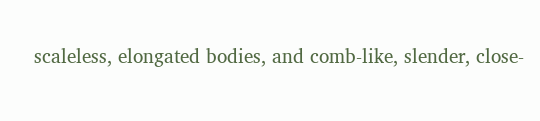scaleless, elongated bodies, and comb-like, slender, close-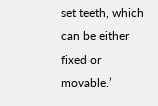set teeth, which can be either fixed or movable.’